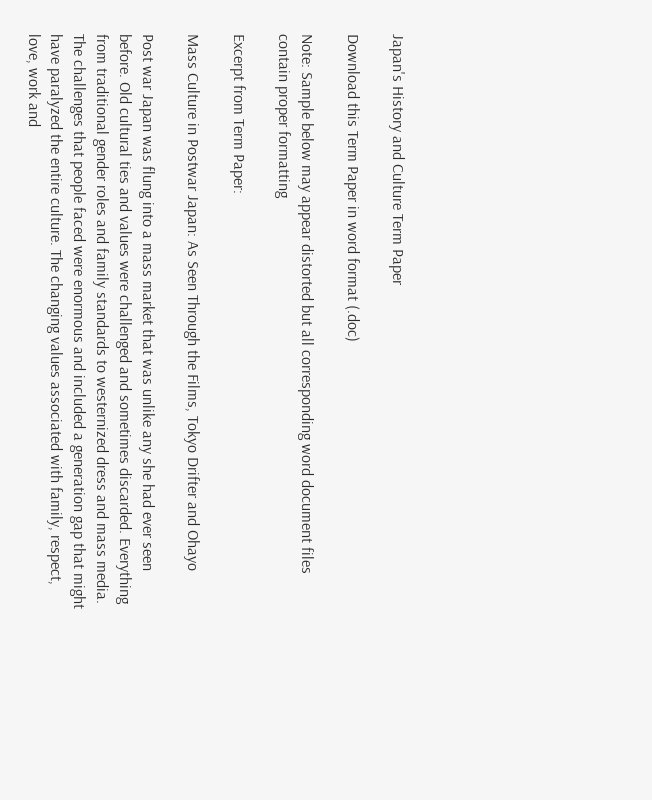Japan's History and Culture Term Paper

Download this Term Paper in word format (.doc)

Note: Sample below may appear distorted but all corresponding word document files contain proper formatting

Excerpt from Term Paper:

Mass Culture in Postwar Japan: As Seen Through the Films, Tokyo Drifter and Ohayo

Post war Japan was flung into a mass market that was unlike any she had ever seen before. Old cultural ties and values were challenged and sometimes discarded. Everything from traditional gender roles and family standards to westernized dress and mass media. The challenges that people faced were enormous and included a generation gap that might have paralyzed the entire culture. The changing values associated with family, respect, love, work and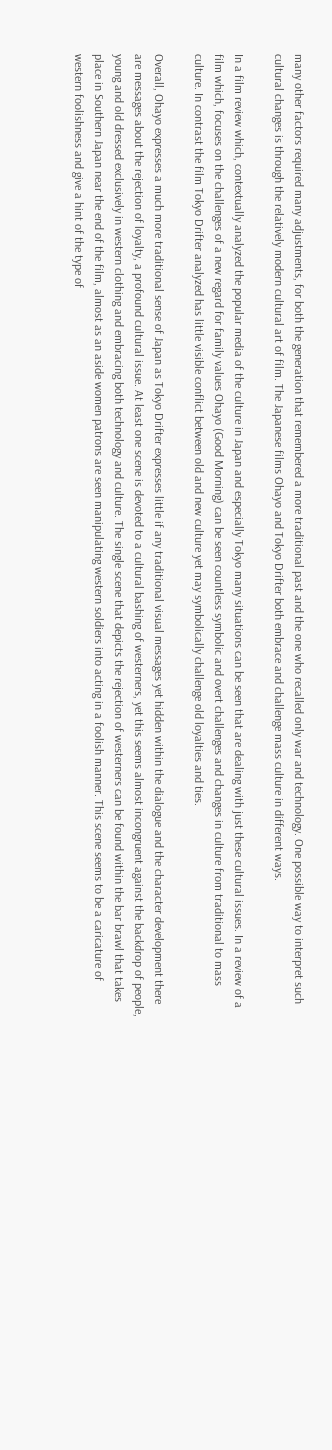many other factors required many adjustments, for both the generation that remembered a more traditional past and the one who recalled only war and technology. One possible way to interpret such cultural changes is through the relatively modern cultural art of film. The Japanese films Ohayo and Tokyo Drifter both embrace and challenge mass culture in different ways.

In a film review which, contextually analyzed the popular media of the culture in Japan and especially Tokyo many situations can be seen that are dealing with just these cultural issues. In a review of a film which, focuses on the challenges of a new regard for family values Ohayo (Good Morning) can be seen countless symbolic and overt challenges and changes in culture from traditional to mass culture. In contrast the film Tokyo Drifter analyzed has little visible conflict between old and new culture yet may symbolically challenge old loyalties and ties.

Overall, Ohayo expresses a much more traditional sense of Japan as Tokyo Drifter expresses little if any traditional visual messages yet hidden within the dialogue and the character development there are messages about the rejection of loyalty, a profound cultural issue. At least one scene is devoted to a cultural bashing of westerners, yet this seems almost incongruent against the backdrop of people, young and old dressed exclusively in western clothing and embracing both technology and culture. The single scene that depicts the rejection of westerners can be found within the bar brawl that takes place in Southern Japan near the end of the film, almost as an aside women patrons are seen manipulating western soldiers into acting in a foolish manner. This scene seems to be a caricature of western foolishness and give a hint of the type of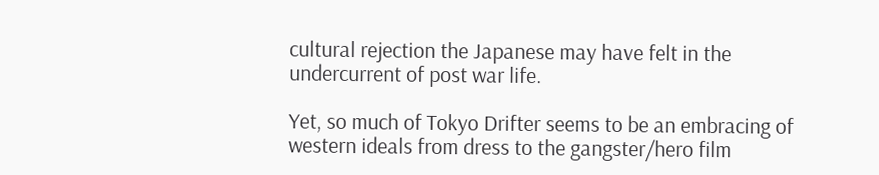cultural rejection the Japanese may have felt in the undercurrent of post war life.

Yet, so much of Tokyo Drifter seems to be an embracing of western ideals from dress to the gangster/hero film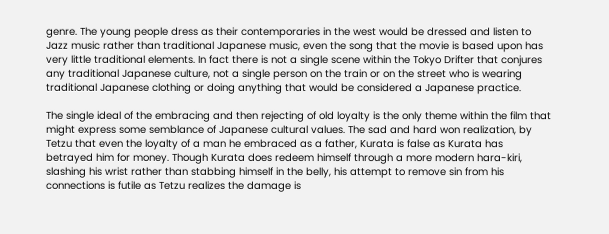genre. The young people dress as their contemporaries in the west would be dressed and listen to Jazz music rather than traditional Japanese music, even the song that the movie is based upon has very little traditional elements. In fact there is not a single scene within the Tokyo Drifter that conjures any traditional Japanese culture, not a single person on the train or on the street who is wearing traditional Japanese clothing or doing anything that would be considered a Japanese practice.

The single ideal of the embracing and then rejecting of old loyalty is the only theme within the film that might express some semblance of Japanese cultural values. The sad and hard won realization, by Tetzu that even the loyalty of a man he embraced as a father, Kurata is false as Kurata has betrayed him for money. Though Kurata does redeem himself through a more modern hara-kiri, slashing his wrist rather than stabbing himself in the belly, his attempt to remove sin from his connections is futile as Tetzu realizes the damage is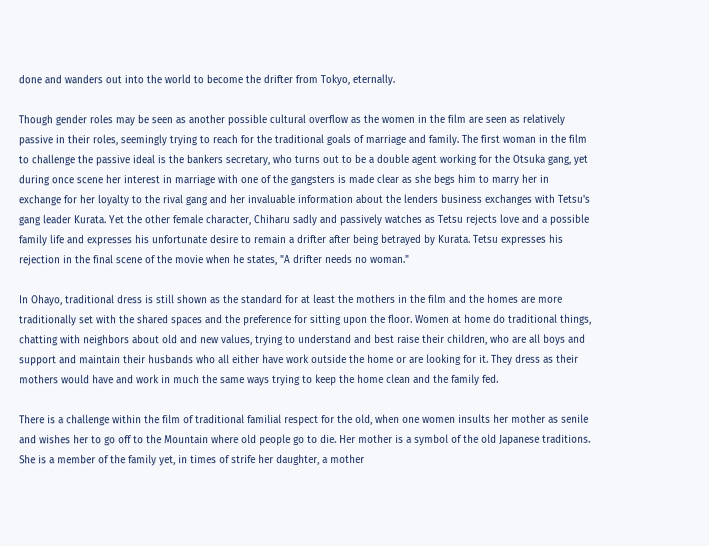done and wanders out into the world to become the drifter from Tokyo, eternally.

Though gender roles may be seen as another possible cultural overflow as the women in the film are seen as relatively passive in their roles, seemingly trying to reach for the traditional goals of marriage and family. The first woman in the film to challenge the passive ideal is the bankers secretary, who turns out to be a double agent working for the Otsuka gang, yet during once scene her interest in marriage with one of the gangsters is made clear as she begs him to marry her in exchange for her loyalty to the rival gang and her invaluable information about the lenders business exchanges with Tetsu's gang leader Kurata. Yet the other female character, Chiharu sadly and passively watches as Tetsu rejects love and a possible family life and expresses his unfortunate desire to remain a drifter after being betrayed by Kurata. Tetsu expresses his rejection in the final scene of the movie when he states, "A drifter needs no woman."

In Ohayo, traditional dress is still shown as the standard for at least the mothers in the film and the homes are more traditionally set with the shared spaces and the preference for sitting upon the floor. Women at home do traditional things, chatting with neighbors about old and new values, trying to understand and best raise their children, who are all boys and support and maintain their husbands who all either have work outside the home or are looking for it. They dress as their mothers would have and work in much the same ways trying to keep the home clean and the family fed.

There is a challenge within the film of traditional familial respect for the old, when one women insults her mother as senile and wishes her to go off to the Mountain where old people go to die. Her mother is a symbol of the old Japanese traditions. She is a member of the family yet, in times of strife her daughter, a mother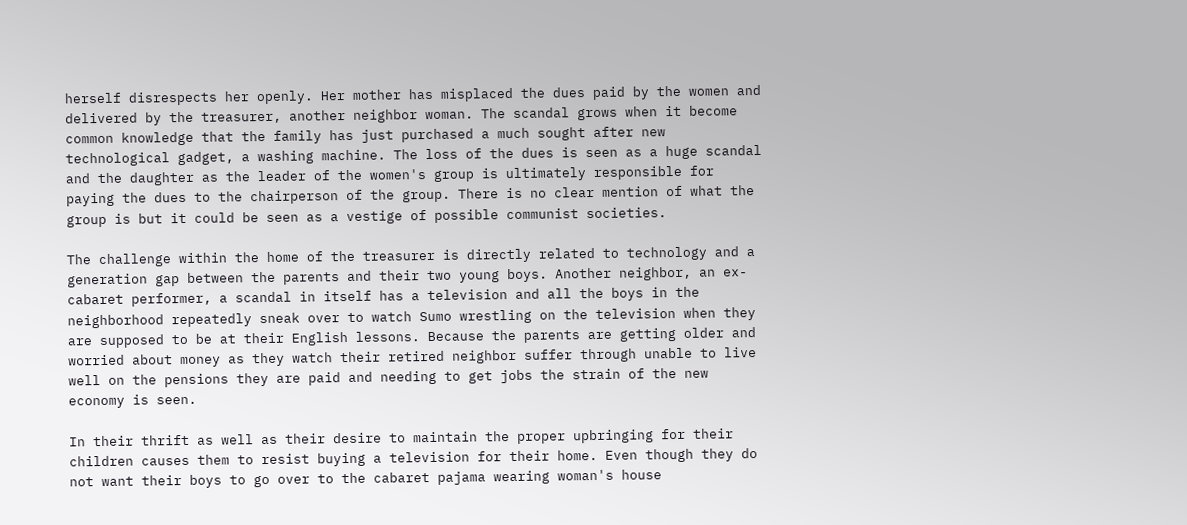herself disrespects her openly. Her mother has misplaced the dues paid by the women and delivered by the treasurer, another neighbor woman. The scandal grows when it become common knowledge that the family has just purchased a much sought after new technological gadget, a washing machine. The loss of the dues is seen as a huge scandal and the daughter as the leader of the women's group is ultimately responsible for paying the dues to the chairperson of the group. There is no clear mention of what the group is but it could be seen as a vestige of possible communist societies.

The challenge within the home of the treasurer is directly related to technology and a generation gap between the parents and their two young boys. Another neighbor, an ex-cabaret performer, a scandal in itself has a television and all the boys in the neighborhood repeatedly sneak over to watch Sumo wrestling on the television when they are supposed to be at their English lessons. Because the parents are getting older and worried about money as they watch their retired neighbor suffer through unable to live well on the pensions they are paid and needing to get jobs the strain of the new economy is seen.

In their thrift as well as their desire to maintain the proper upbringing for their children causes them to resist buying a television for their home. Even though they do not want their boys to go over to the cabaret pajama wearing woman's house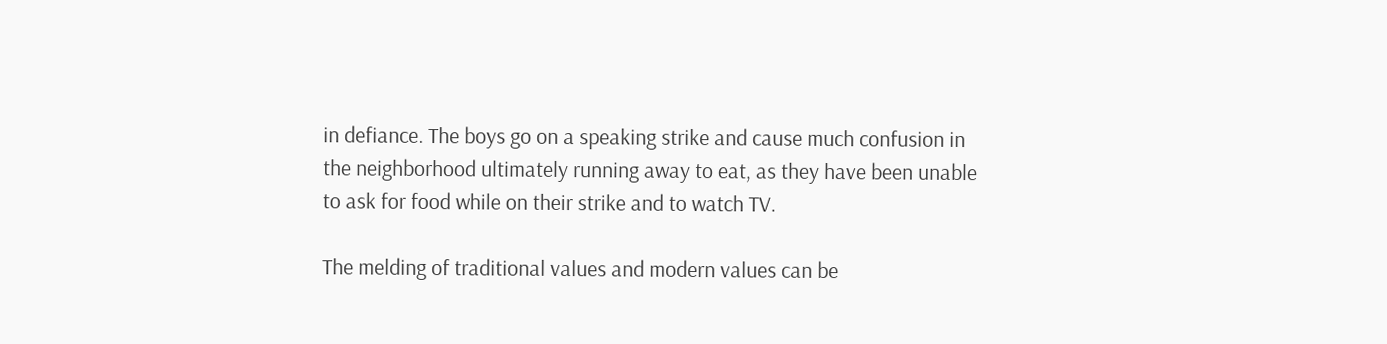in defiance. The boys go on a speaking strike and cause much confusion in the neighborhood ultimately running away to eat, as they have been unable to ask for food while on their strike and to watch TV.

The melding of traditional values and modern values can be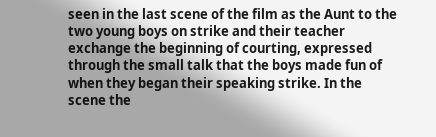seen in the last scene of the film as the Aunt to the two young boys on strike and their teacher exchange the beginning of courting, expressed through the small talk that the boys made fun of when they began their speaking strike. In the scene the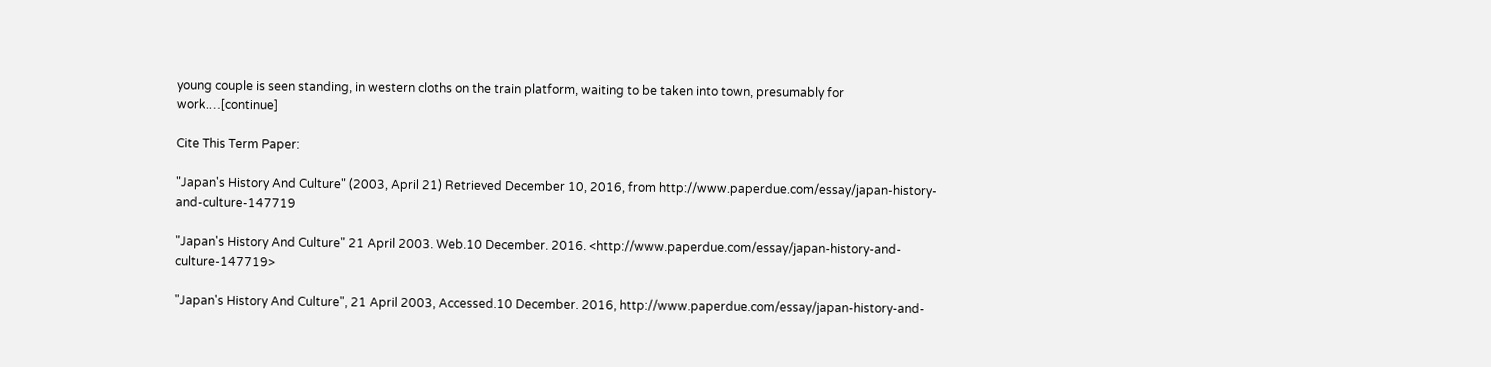young couple is seen standing, in western cloths on the train platform, waiting to be taken into town, presumably for work.…[continue]

Cite This Term Paper:

"Japan's History And Culture" (2003, April 21) Retrieved December 10, 2016, from http://www.paperdue.com/essay/japan-history-and-culture-147719

"Japan's History And Culture" 21 April 2003. Web.10 December. 2016. <http://www.paperdue.com/essay/japan-history-and-culture-147719>

"Japan's History And Culture", 21 April 2003, Accessed.10 December. 2016, http://www.paperdue.com/essay/japan-history-and-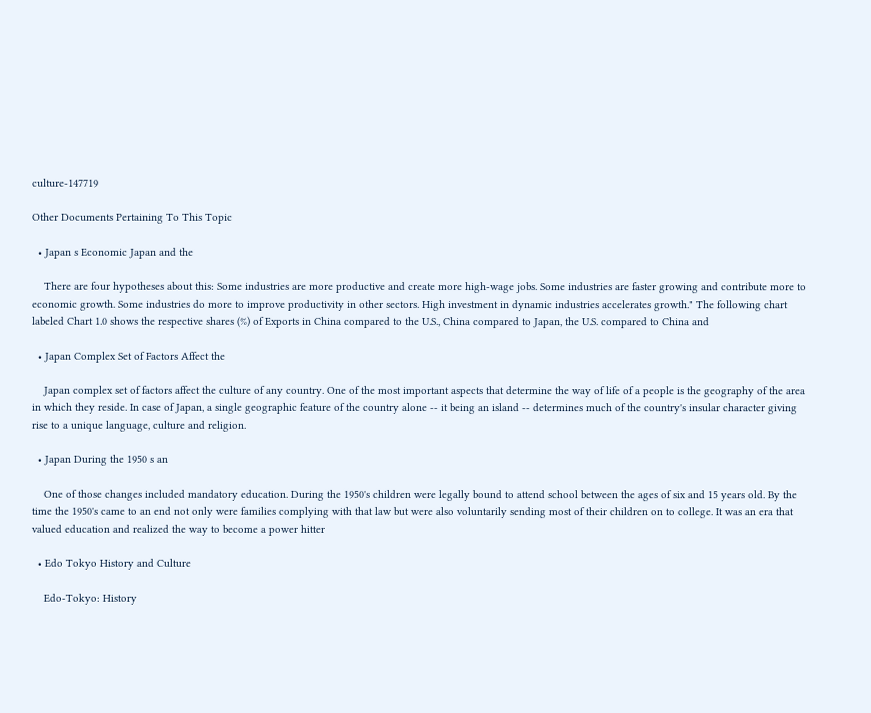culture-147719

Other Documents Pertaining To This Topic

  • Japan s Economic Japan and the

    There are four hypotheses about this: Some industries are more productive and create more high-wage jobs. Some industries are faster growing and contribute more to economic growth. Some industries do more to improve productivity in other sectors. High investment in dynamic industries accelerates growth." The following chart labeled Chart 1.0 shows the respective shares (%) of Exports in China compared to the U.S., China compared to Japan, the U.S. compared to China and

  • Japan Complex Set of Factors Affect the

    Japan complex set of factors affect the culture of any country. One of the most important aspects that determine the way of life of a people is the geography of the area in which they reside. In case of Japan, a single geographic feature of the country alone -- it being an island -- determines much of the country's insular character giving rise to a unique language, culture and religion.

  • Japan During the 1950 s an

    One of those changes included mandatory education. During the 1950's children were legally bound to attend school between the ages of six and 15 years old. By the time the 1950's came to an end not only were families complying with that law but were also voluntarily sending most of their children on to college. It was an era that valued education and realized the way to become a power hitter

  • Edo Tokyo History and Culture

    Edo-Tokyo: History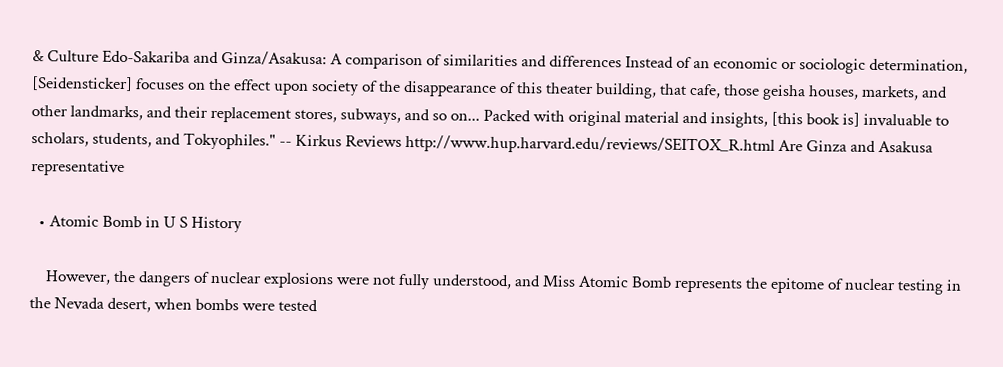& Culture Edo-Sakariba and Ginza/Asakusa: A comparison of similarities and differences Instead of an economic or sociologic determination, [Seidensticker] focuses on the effect upon society of the disappearance of this theater building, that cafe, those geisha houses, markets, and other landmarks, and their replacement stores, subways, and so on... Packed with original material and insights, [this book is] invaluable to scholars, students, and Tokyophiles." -- Kirkus Reviews http://www.hup.harvard.edu/reviews/SEITOX_R.html Are Ginza and Asakusa representative

  • Atomic Bomb in U S History

    However, the dangers of nuclear explosions were not fully understood, and Miss Atomic Bomb represents the epitome of nuclear testing in the Nevada desert, when bombs were tested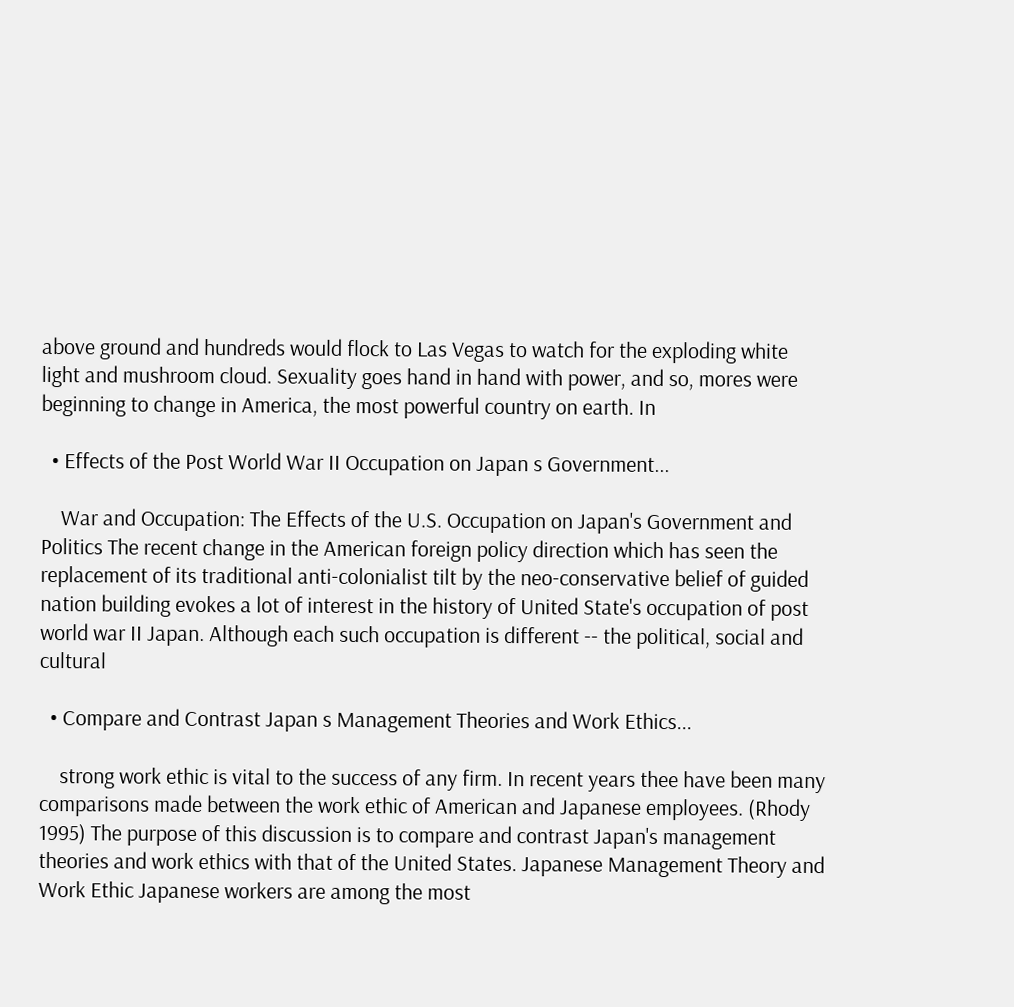above ground and hundreds would flock to Las Vegas to watch for the exploding white light and mushroom cloud. Sexuality goes hand in hand with power, and so, mores were beginning to change in America, the most powerful country on earth. In

  • Effects of the Post World War II Occupation on Japan s Government...

    War and Occupation: The Effects of the U.S. Occupation on Japan's Government and Politics The recent change in the American foreign policy direction which has seen the replacement of its traditional anti-colonialist tilt by the neo-conservative belief of guided nation building evokes a lot of interest in the history of United State's occupation of post world war II Japan. Although each such occupation is different -- the political, social and cultural

  • Compare and Contrast Japan s Management Theories and Work Ethics...

    strong work ethic is vital to the success of any firm. In recent years thee have been many comparisons made between the work ethic of American and Japanese employees. (Rhody 1995) The purpose of this discussion is to compare and contrast Japan's management theories and work ethics with that of the United States. Japanese Management Theory and Work Ethic Japanese workers are among the most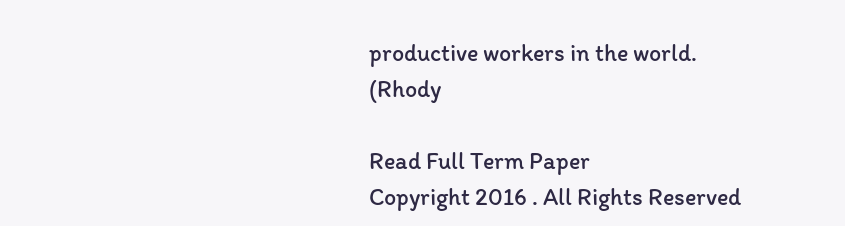productive workers in the world. (Rhody

Read Full Term Paper
Copyright 2016 . All Rights Reserved